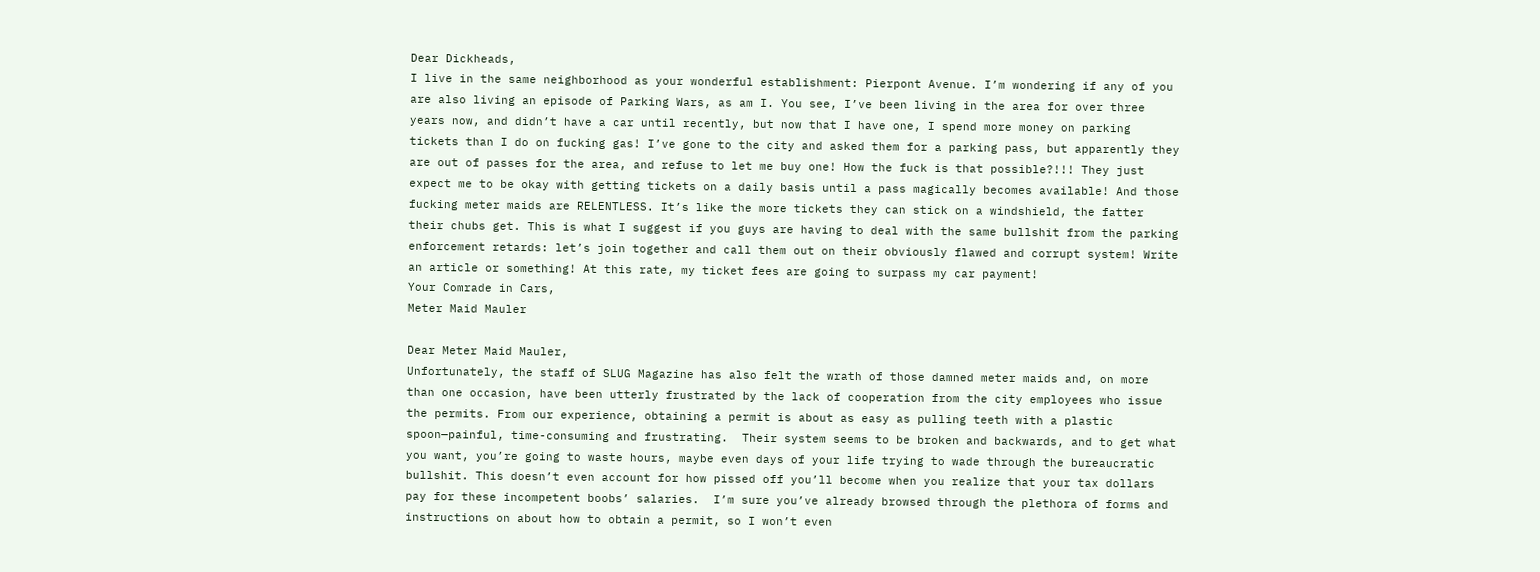Dear Dickheads,
I live in the same neighborhood as your wonderful establishment: Pierpont Avenue. I’m wondering if any of you are also living an episode of Parking Wars, as am I. You see, I’ve been living in the area for over three years now, and didn’t have a car until recently, but now that I have one, I spend more money on parking tickets than I do on fucking gas! I’ve gone to the city and asked them for a parking pass, but apparently they are out of passes for the area, and refuse to let me buy one! How the fuck is that possible?!!! They just expect me to be okay with getting tickets on a daily basis until a pass magically becomes available! And those fucking meter maids are RELENTLESS. It’s like the more tickets they can stick on a windshield, the fatter their chubs get. This is what I suggest if you guys are having to deal with the same bullshit from the parking enforcement retards: let’s join together and call them out on their obviously flawed and corrupt system! Write an article or something! At this rate, my ticket fees are going to surpass my car payment!
Your Comrade in Cars,
Meter Maid Mauler

Dear Meter Maid Mauler,
Unfortunately, the staff of SLUG Magazine has also felt the wrath of those damned meter maids and, on more than one occasion, have been utterly frustrated by the lack of cooperation from the city employees who issue the permits. From our experience, obtaining a permit is about as easy as pulling teeth with a plastic spoon—painful, time-consuming and frustrating.  Their system seems to be broken and backwards, and to get what you want, you’re going to waste hours, maybe even days of your life trying to wade through the bureaucratic bullshit. This doesn’t even account for how pissed off you’ll become when you realize that your tax dollars pay for these incompetent boobs’ salaries.  I’m sure you’ve already browsed through the plethora of forms and instructions on about how to obtain a permit, so I won’t even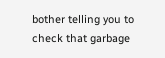bother telling you to check that garbage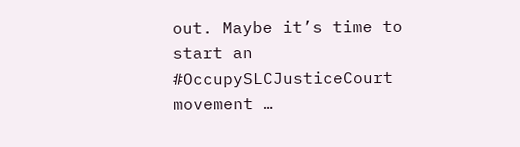out. Maybe it’s time to start an #OccupySLCJusticeCourt movement …